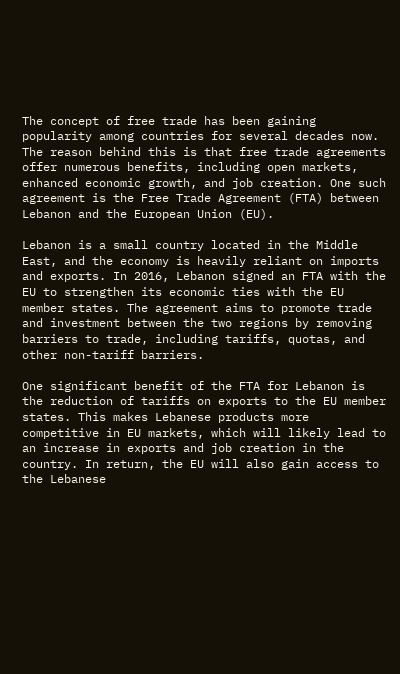The concept of free trade has been gaining popularity among countries for several decades now. The reason behind this is that free trade agreements offer numerous benefits, including open markets, enhanced economic growth, and job creation. One such agreement is the Free Trade Agreement (FTA) between Lebanon and the European Union (EU).

Lebanon is a small country located in the Middle East, and the economy is heavily reliant on imports and exports. In 2016, Lebanon signed an FTA with the EU to strengthen its economic ties with the EU member states. The agreement aims to promote trade and investment between the two regions by removing barriers to trade, including tariffs, quotas, and other non-tariff barriers.

One significant benefit of the FTA for Lebanon is the reduction of tariffs on exports to the EU member states. This makes Lebanese products more competitive in EU markets, which will likely lead to an increase in exports and job creation in the country. In return, the EU will also gain access to the Lebanese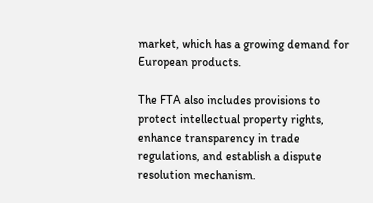market, which has a growing demand for European products.

The FTA also includes provisions to protect intellectual property rights, enhance transparency in trade regulations, and establish a dispute resolution mechanism.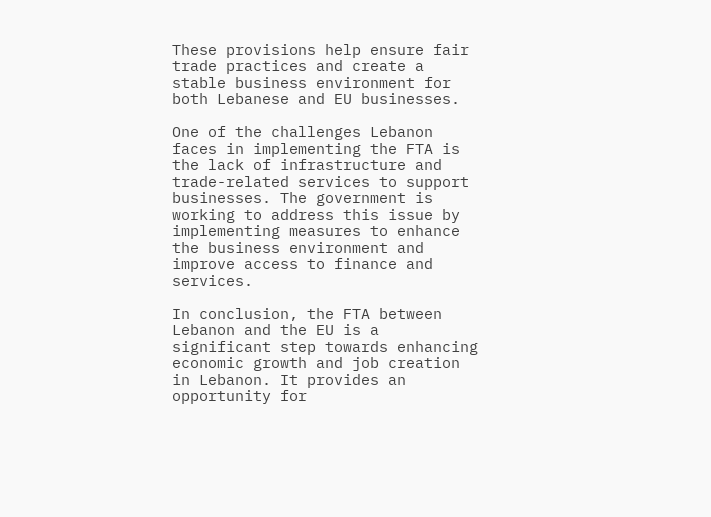These provisions help ensure fair trade practices and create a stable business environment for both Lebanese and EU businesses.

One of the challenges Lebanon faces in implementing the FTA is the lack of infrastructure and trade-related services to support businesses. The government is working to address this issue by implementing measures to enhance the business environment and improve access to finance and services.

In conclusion, the FTA between Lebanon and the EU is a significant step towards enhancing economic growth and job creation in Lebanon. It provides an opportunity for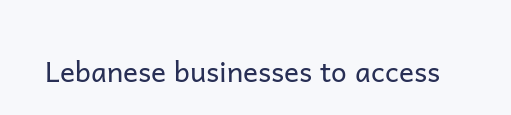Lebanese businesses to access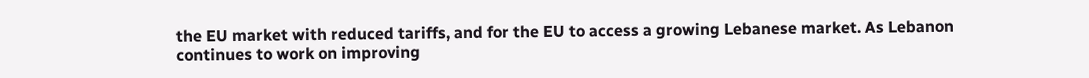the EU market with reduced tariffs, and for the EU to access a growing Lebanese market. As Lebanon continues to work on improving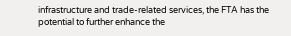infrastructure and trade-related services, the FTA has the potential to further enhance the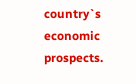country`s economic prospects.